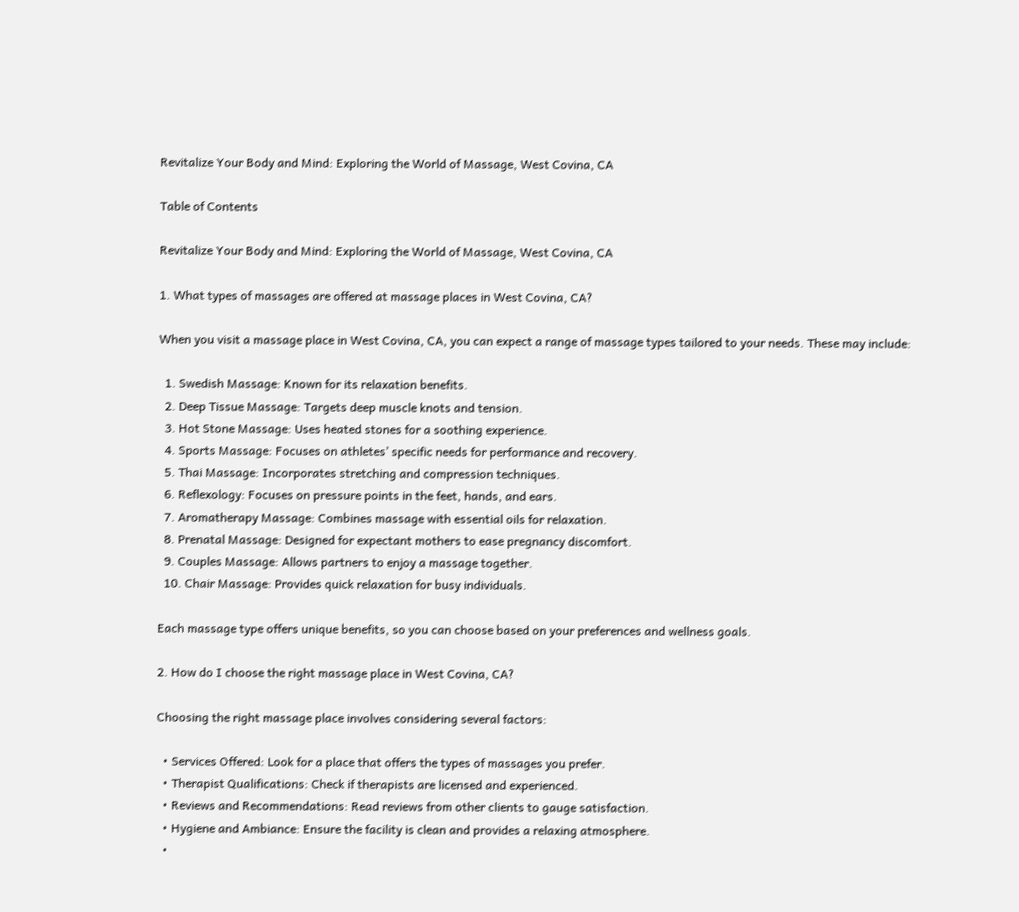Revitalize Your Body and Mind: Exploring the World of Massage, West Covina, CA

Table of Contents

Revitalize Your Body and Mind: Exploring the World of Massage, West Covina, CA

1. What types of massages are offered at massage places in West Covina, CA?

When you visit a massage place in West Covina, CA, you can expect a range of massage types tailored to your needs. These may include:

  1. Swedish Massage: Known for its relaxation benefits.
  2. Deep Tissue Massage: Targets deep muscle knots and tension.
  3. Hot Stone Massage: Uses heated stones for a soothing experience.
  4. Sports Massage: Focuses on athletes’ specific needs for performance and recovery.
  5. Thai Massage: Incorporates stretching and compression techniques.
  6. Reflexology: Focuses on pressure points in the feet, hands, and ears.
  7. Aromatherapy Massage: Combines massage with essential oils for relaxation.
  8. Prenatal Massage: Designed for expectant mothers to ease pregnancy discomfort.
  9. Couples Massage: Allows partners to enjoy a massage together.
  10. Chair Massage: Provides quick relaxation for busy individuals.

Each massage type offers unique benefits, so you can choose based on your preferences and wellness goals.

2. How do I choose the right massage place in West Covina, CA?

Choosing the right massage place involves considering several factors:

  • Services Offered: Look for a place that offers the types of massages you prefer.
  • Therapist Qualifications: Check if therapists are licensed and experienced.
  • Reviews and Recommendations: Read reviews from other clients to gauge satisfaction.
  • Hygiene and Ambiance: Ensure the facility is clean and provides a relaxing atmosphere.
  •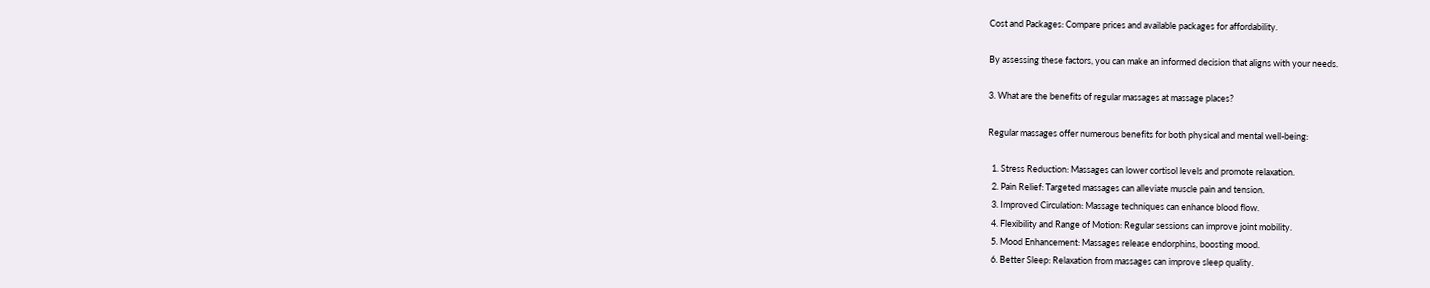Cost and Packages: Compare prices and available packages for affordability.

By assessing these factors, you can make an informed decision that aligns with your needs.

3. What are the benefits of regular massages at massage places?

Regular massages offer numerous benefits for both physical and mental well-being:

  1. Stress Reduction: Massages can lower cortisol levels and promote relaxation.
  2. Pain Relief: Targeted massages can alleviate muscle pain and tension.
  3. Improved Circulation: Massage techniques can enhance blood flow.
  4. Flexibility and Range of Motion: Regular sessions can improve joint mobility.
  5. Mood Enhancement: Massages release endorphins, boosting mood.
  6. Better Sleep: Relaxation from massages can improve sleep quality.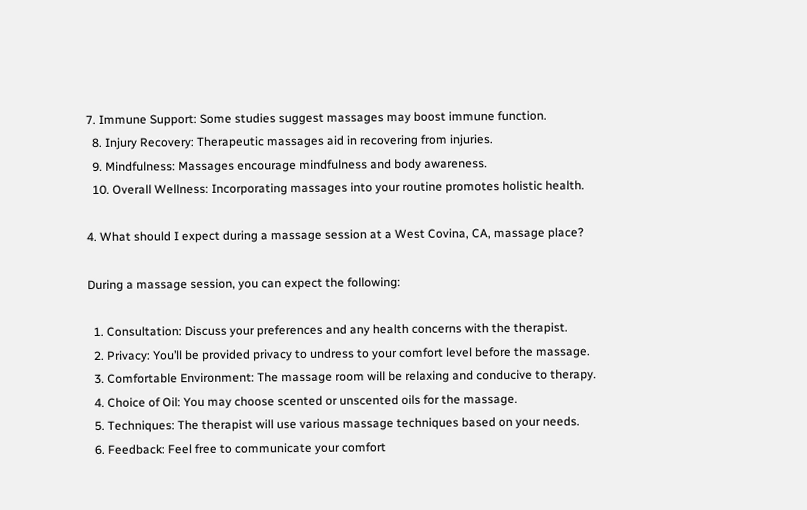7. Immune Support: Some studies suggest massages may boost immune function.
  8. Injury Recovery: Therapeutic massages aid in recovering from injuries.
  9. Mindfulness: Massages encourage mindfulness and body awareness.
  10. Overall Wellness: Incorporating massages into your routine promotes holistic health.

4. What should I expect during a massage session at a West Covina, CA, massage place?

During a massage session, you can expect the following:

  1. Consultation: Discuss your preferences and any health concerns with the therapist.
  2. Privacy: You’ll be provided privacy to undress to your comfort level before the massage.
  3. Comfortable Environment: The massage room will be relaxing and conducive to therapy.
  4. Choice of Oil: You may choose scented or unscented oils for the massage.
  5. Techniques: The therapist will use various massage techniques based on your needs.
  6. Feedback: Feel free to communicate your comfort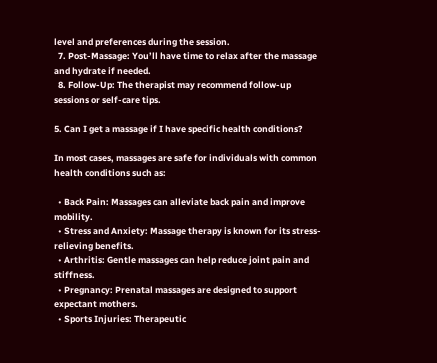level and preferences during the session.
  7. Post-Massage: You’ll have time to relax after the massage and hydrate if needed.
  8. Follow-Up: The therapist may recommend follow-up sessions or self-care tips.

5. Can I get a massage if I have specific health conditions?

In most cases, massages are safe for individuals with common health conditions such as:

  • Back Pain: Massages can alleviate back pain and improve mobility.
  • Stress and Anxiety: Massage therapy is known for its stress-relieving benefits.
  • Arthritis: Gentle massages can help reduce joint pain and stiffness.
  • Pregnancy: Prenatal massages are designed to support expectant mothers.
  • Sports Injuries: Therapeutic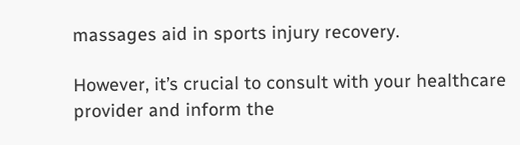massages aid in sports injury recovery.

However, it’s crucial to consult with your healthcare provider and inform the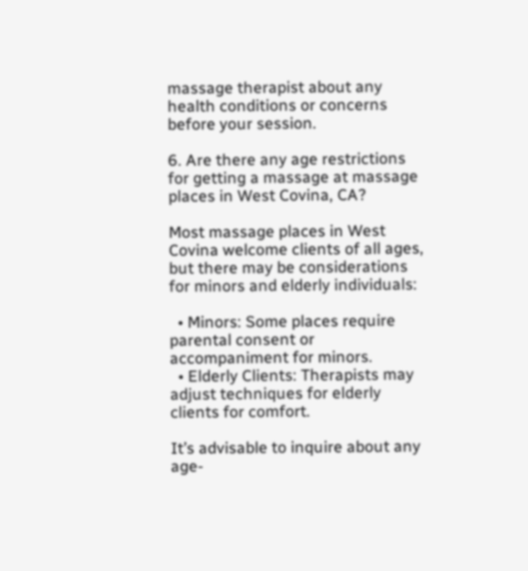massage therapist about any health conditions or concerns before your session.

6. Are there any age restrictions for getting a massage at massage places in West Covina, CA?

Most massage places in West Covina welcome clients of all ages, but there may be considerations for minors and elderly individuals:

  • Minors: Some places require parental consent or accompaniment for minors.
  • Elderly Clients: Therapists may adjust techniques for elderly clients for comfort.

It’s advisable to inquire about any age-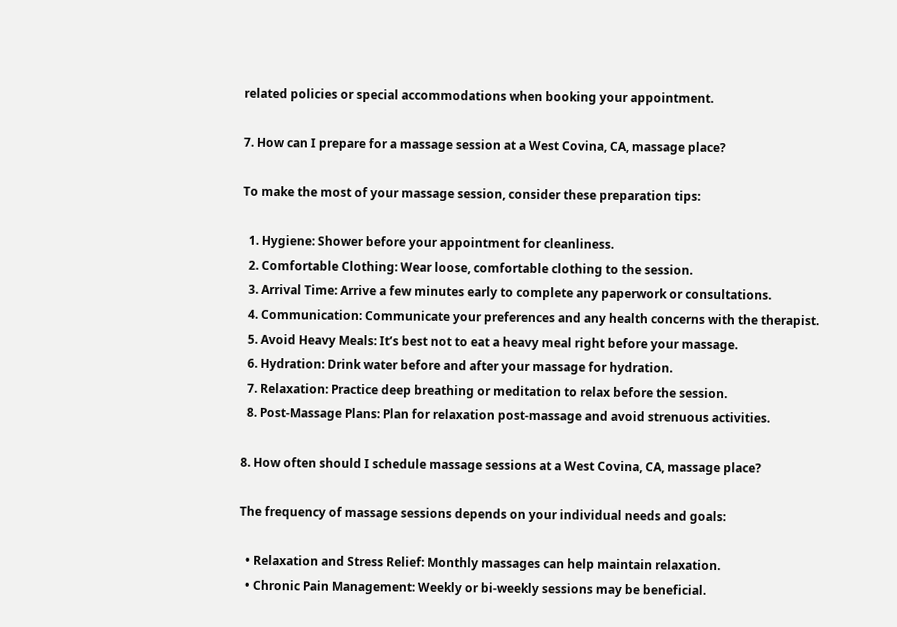related policies or special accommodations when booking your appointment.

7. How can I prepare for a massage session at a West Covina, CA, massage place?

To make the most of your massage session, consider these preparation tips:

  1. Hygiene: Shower before your appointment for cleanliness.
  2. Comfortable Clothing: Wear loose, comfortable clothing to the session.
  3. Arrival Time: Arrive a few minutes early to complete any paperwork or consultations.
  4. Communication: Communicate your preferences and any health concerns with the therapist.
  5. Avoid Heavy Meals: It’s best not to eat a heavy meal right before your massage.
  6. Hydration: Drink water before and after your massage for hydration.
  7. Relaxation: Practice deep breathing or meditation to relax before the session.
  8. Post-Massage Plans: Plan for relaxation post-massage and avoid strenuous activities.

8. How often should I schedule massage sessions at a West Covina, CA, massage place?

The frequency of massage sessions depends on your individual needs and goals:

  • Relaxation and Stress Relief: Monthly massages can help maintain relaxation.
  • Chronic Pain Management: Weekly or bi-weekly sessions may be beneficial.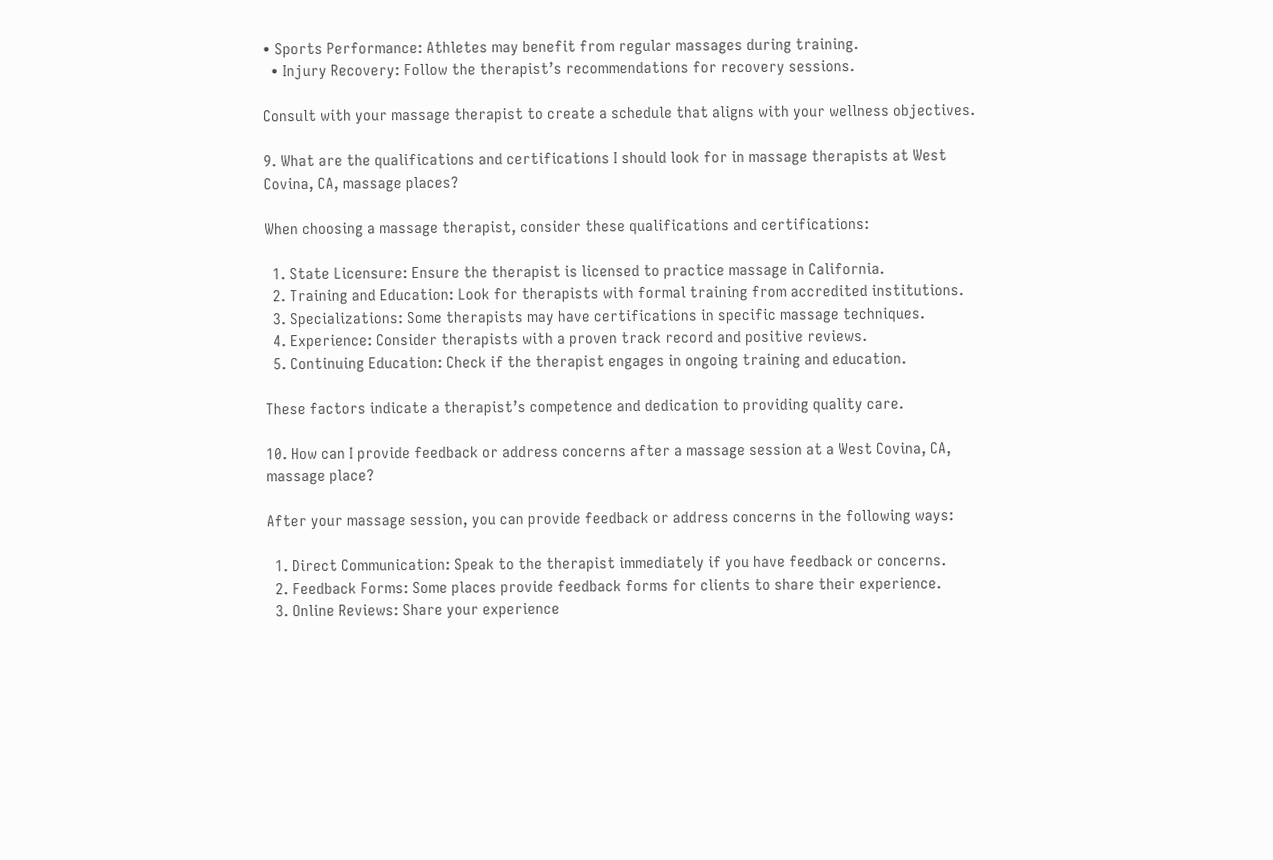• Sports Performance: Athletes may benefit from regular massages during training.
  • Injury Recovery: Follow the therapist’s recommendations for recovery sessions.

Consult with your massage therapist to create a schedule that aligns with your wellness objectives.

9. What are the qualifications and certifications I should look for in massage therapists at West Covina, CA, massage places?

When choosing a massage therapist, consider these qualifications and certifications:

  1. State Licensure: Ensure the therapist is licensed to practice massage in California.
  2. Training and Education: Look for therapists with formal training from accredited institutions.
  3. Specializations: Some therapists may have certifications in specific massage techniques.
  4. Experience: Consider therapists with a proven track record and positive reviews.
  5. Continuing Education: Check if the therapist engages in ongoing training and education.

These factors indicate a therapist’s competence and dedication to providing quality care.

10. How can I provide feedback or address concerns after a massage session at a West Covina, CA, massage place?

After your massage session, you can provide feedback or address concerns in the following ways:

  1. Direct Communication: Speak to the therapist immediately if you have feedback or concerns.
  2. Feedback Forms: Some places provide feedback forms for clients to share their experience.
  3. Online Reviews: Share your experience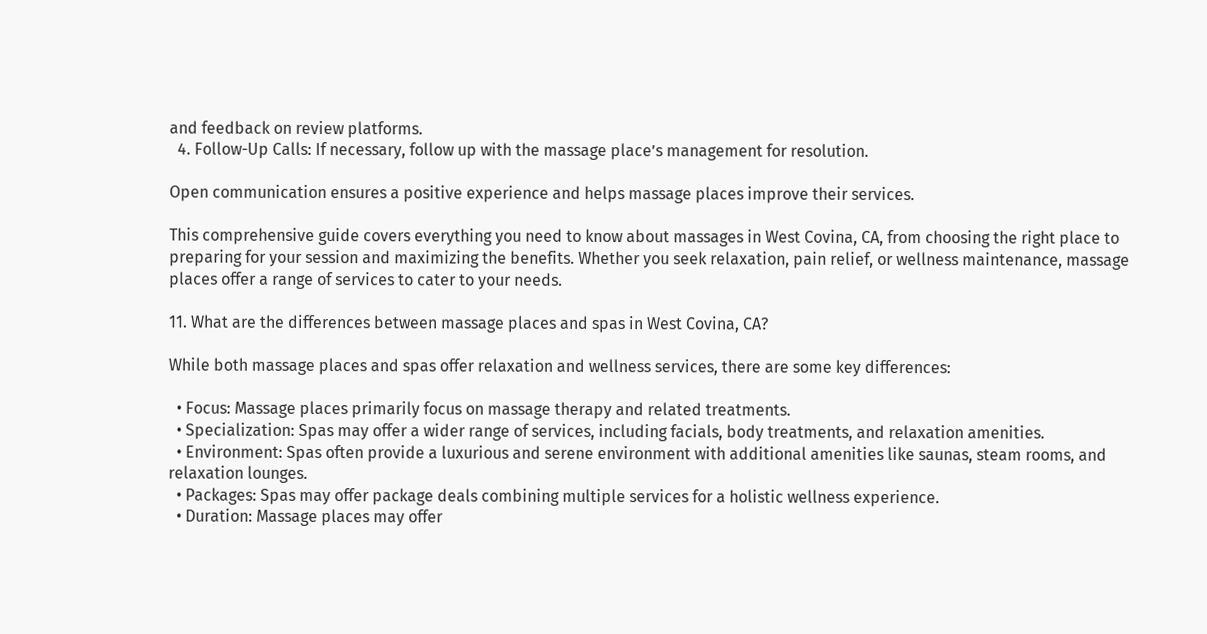and feedback on review platforms.
  4. Follow-Up Calls: If necessary, follow up with the massage place’s management for resolution.

Open communication ensures a positive experience and helps massage places improve their services.

This comprehensive guide covers everything you need to know about massages in West Covina, CA, from choosing the right place to preparing for your session and maximizing the benefits. Whether you seek relaxation, pain relief, or wellness maintenance, massage places offer a range of services to cater to your needs.

11. What are the differences between massage places and spas in West Covina, CA?

While both massage places and spas offer relaxation and wellness services, there are some key differences:

  • Focus: Massage places primarily focus on massage therapy and related treatments.
  • Specialization: Spas may offer a wider range of services, including facials, body treatments, and relaxation amenities.
  • Environment: Spas often provide a luxurious and serene environment with additional amenities like saunas, steam rooms, and relaxation lounges.
  • Packages: Spas may offer package deals combining multiple services for a holistic wellness experience.
  • Duration: Massage places may offer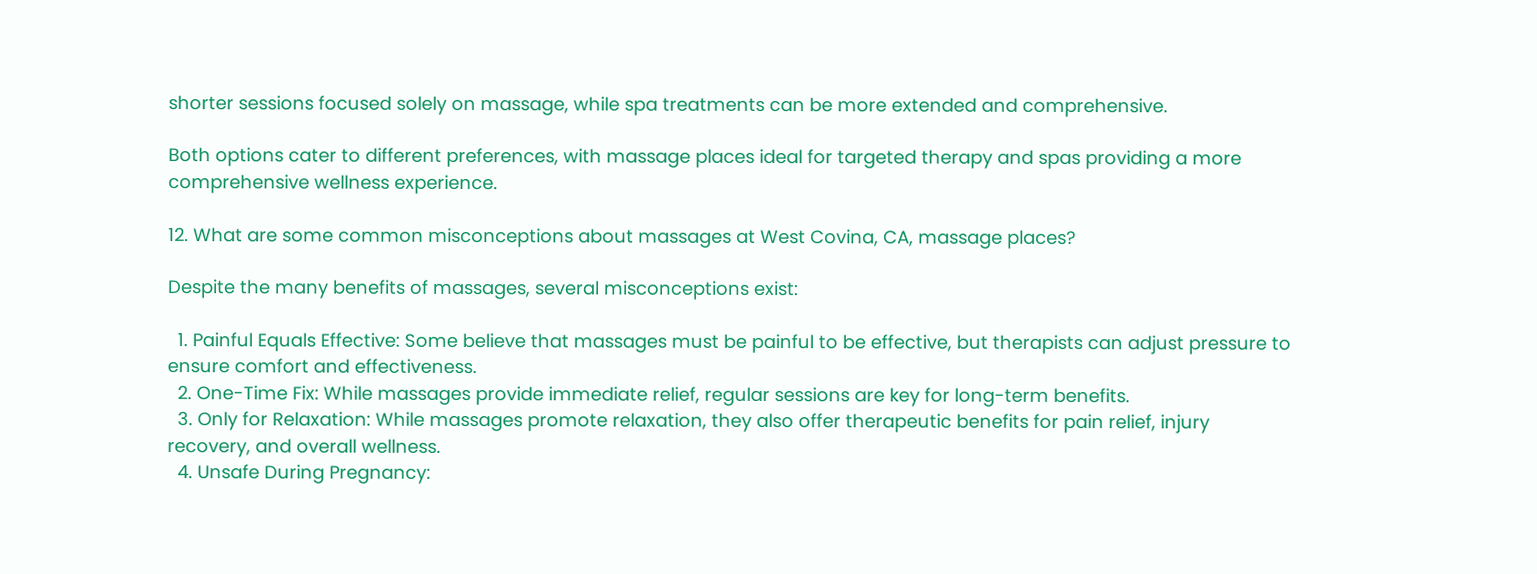shorter sessions focused solely on massage, while spa treatments can be more extended and comprehensive.

Both options cater to different preferences, with massage places ideal for targeted therapy and spas providing a more comprehensive wellness experience.

12. What are some common misconceptions about massages at West Covina, CA, massage places?

Despite the many benefits of massages, several misconceptions exist:

  1. Painful Equals Effective: Some believe that massages must be painful to be effective, but therapists can adjust pressure to ensure comfort and effectiveness.
  2. One-Time Fix: While massages provide immediate relief, regular sessions are key for long-term benefits.
  3. Only for Relaxation: While massages promote relaxation, they also offer therapeutic benefits for pain relief, injury recovery, and overall wellness.
  4. Unsafe During Pregnancy: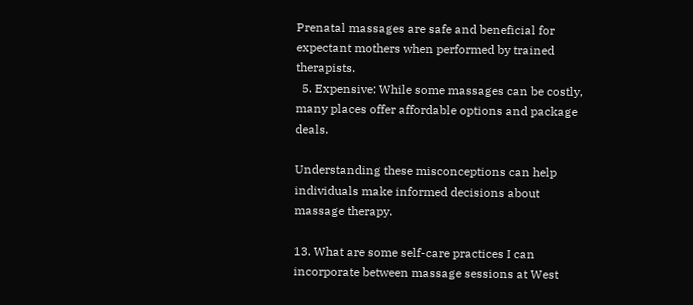Prenatal massages are safe and beneficial for expectant mothers when performed by trained therapists.
  5. Expensive: While some massages can be costly, many places offer affordable options and package deals.

Understanding these misconceptions can help individuals make informed decisions about massage therapy.

13. What are some self-care practices I can incorporate between massage sessions at West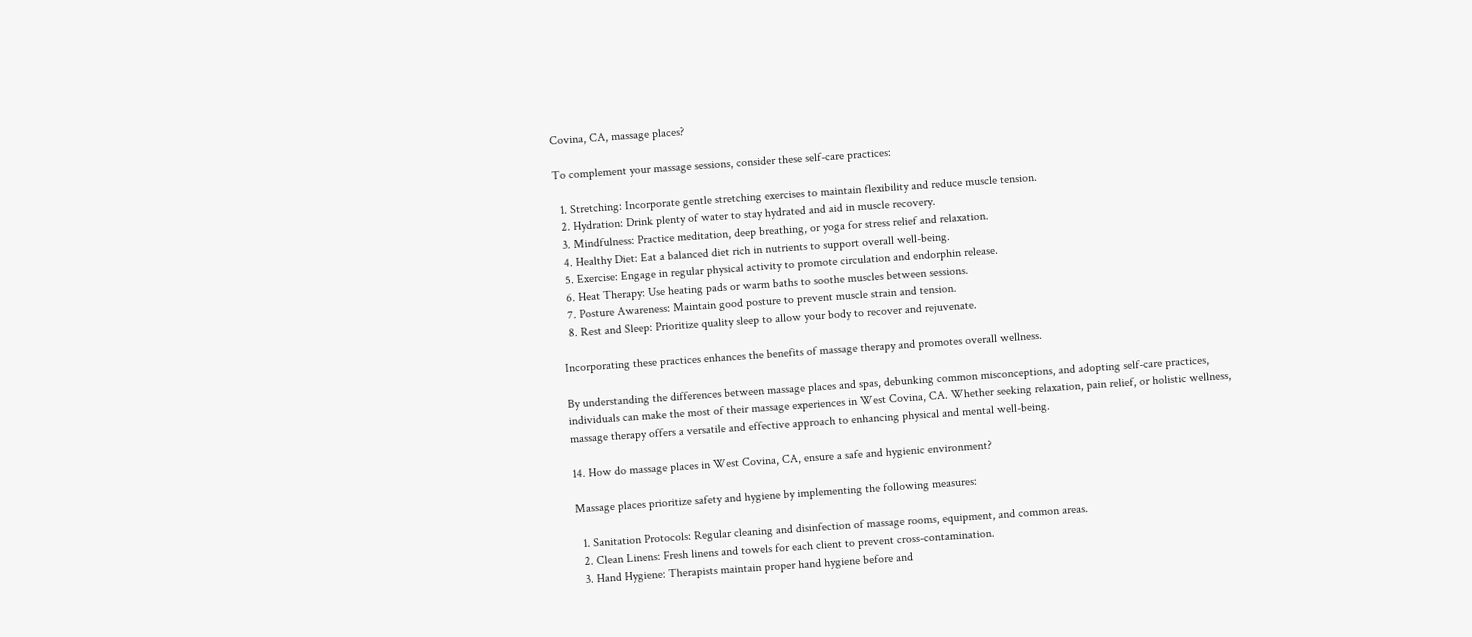Covina, CA, massage places?

To complement your massage sessions, consider these self-care practices:

  1. Stretching: Incorporate gentle stretching exercises to maintain flexibility and reduce muscle tension.
  2. Hydration: Drink plenty of water to stay hydrated and aid in muscle recovery.
  3. Mindfulness: Practice meditation, deep breathing, or yoga for stress relief and relaxation.
  4. Healthy Diet: Eat a balanced diet rich in nutrients to support overall well-being.
  5. Exercise: Engage in regular physical activity to promote circulation and endorphin release.
  6. Heat Therapy: Use heating pads or warm baths to soothe muscles between sessions.
  7. Posture Awareness: Maintain good posture to prevent muscle strain and tension.
  8. Rest and Sleep: Prioritize quality sleep to allow your body to recover and rejuvenate.

Incorporating these practices enhances the benefits of massage therapy and promotes overall wellness.

By understanding the differences between massage places and spas, debunking common misconceptions, and adopting self-care practices, individuals can make the most of their massage experiences in West Covina, CA. Whether seeking relaxation, pain relief, or holistic wellness, massage therapy offers a versatile and effective approach to enhancing physical and mental well-being.

14. How do massage places in West Covina, CA, ensure a safe and hygienic environment?

Massage places prioritize safety and hygiene by implementing the following measures:

  1. Sanitation Protocols: Regular cleaning and disinfection of massage rooms, equipment, and common areas.
  2. Clean Linens: Fresh linens and towels for each client to prevent cross-contamination.
  3. Hand Hygiene: Therapists maintain proper hand hygiene before and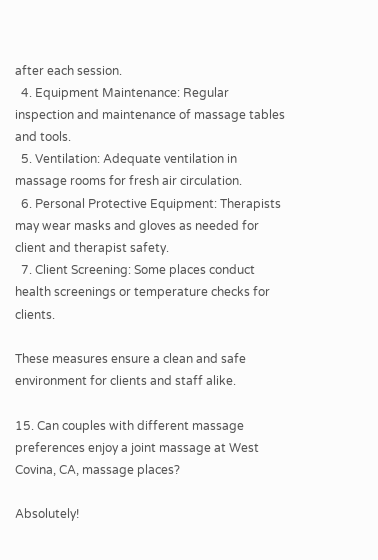after each session.
  4. Equipment Maintenance: Regular inspection and maintenance of massage tables and tools.
  5. Ventilation: Adequate ventilation in massage rooms for fresh air circulation.
  6. Personal Protective Equipment: Therapists may wear masks and gloves as needed for client and therapist safety.
  7. Client Screening: Some places conduct health screenings or temperature checks for clients.

These measures ensure a clean and safe environment for clients and staff alike.

15. Can couples with different massage preferences enjoy a joint massage at West Covina, CA, massage places?

Absolutely!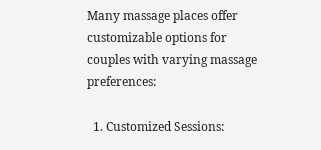Many massage places offer customizable options for couples with varying massage preferences:

  1. Customized Sessions: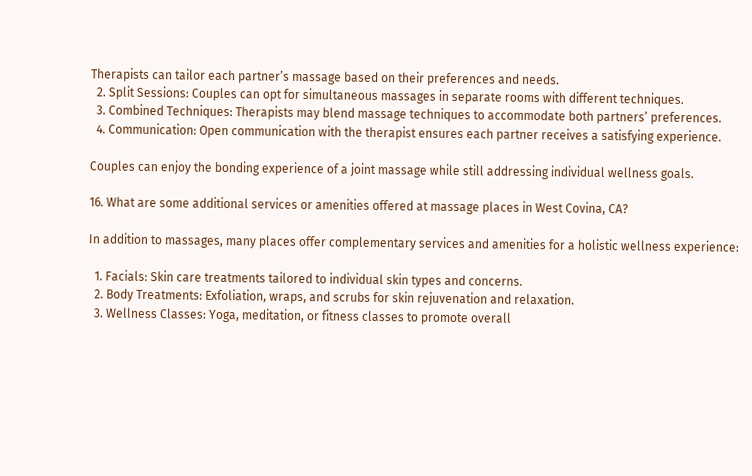Therapists can tailor each partner’s massage based on their preferences and needs.
  2. Split Sessions: Couples can opt for simultaneous massages in separate rooms with different techniques.
  3. Combined Techniques: Therapists may blend massage techniques to accommodate both partners’ preferences.
  4. Communication: Open communication with the therapist ensures each partner receives a satisfying experience.

Couples can enjoy the bonding experience of a joint massage while still addressing individual wellness goals.

16. What are some additional services or amenities offered at massage places in West Covina, CA?

In addition to massages, many places offer complementary services and amenities for a holistic wellness experience:

  1. Facials: Skin care treatments tailored to individual skin types and concerns.
  2. Body Treatments: Exfoliation, wraps, and scrubs for skin rejuvenation and relaxation.
  3. Wellness Classes: Yoga, meditation, or fitness classes to promote overall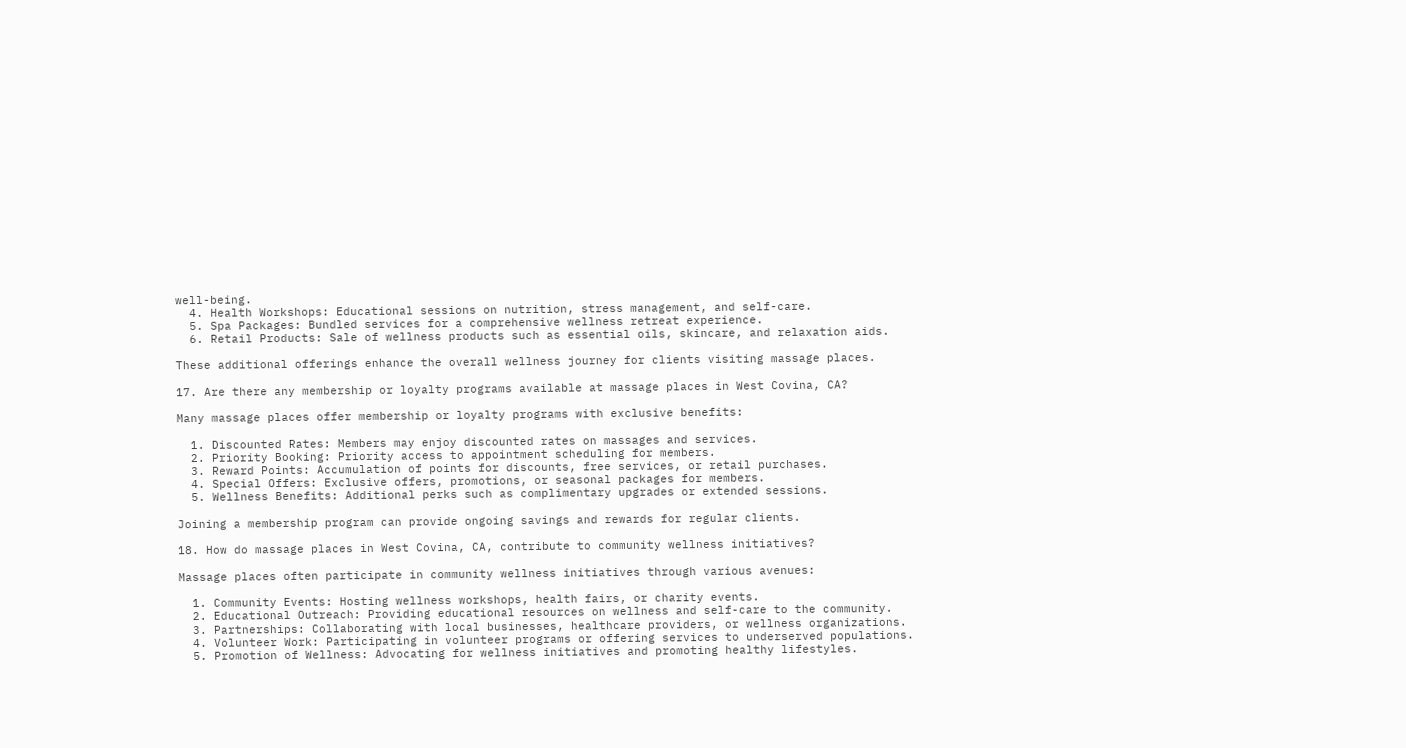well-being.
  4. Health Workshops: Educational sessions on nutrition, stress management, and self-care.
  5. Spa Packages: Bundled services for a comprehensive wellness retreat experience.
  6. Retail Products: Sale of wellness products such as essential oils, skincare, and relaxation aids.

These additional offerings enhance the overall wellness journey for clients visiting massage places.

17. Are there any membership or loyalty programs available at massage places in West Covina, CA?

Many massage places offer membership or loyalty programs with exclusive benefits:

  1. Discounted Rates: Members may enjoy discounted rates on massages and services.
  2. Priority Booking: Priority access to appointment scheduling for members.
  3. Reward Points: Accumulation of points for discounts, free services, or retail purchases.
  4. Special Offers: Exclusive offers, promotions, or seasonal packages for members.
  5. Wellness Benefits: Additional perks such as complimentary upgrades or extended sessions.

Joining a membership program can provide ongoing savings and rewards for regular clients.

18. How do massage places in West Covina, CA, contribute to community wellness initiatives?

Massage places often participate in community wellness initiatives through various avenues:

  1. Community Events: Hosting wellness workshops, health fairs, or charity events.
  2. Educational Outreach: Providing educational resources on wellness and self-care to the community.
  3. Partnerships: Collaborating with local businesses, healthcare providers, or wellness organizations.
  4. Volunteer Work: Participating in volunteer programs or offering services to underserved populations.
  5. Promotion of Wellness: Advocating for wellness initiatives and promoting healthy lifestyles.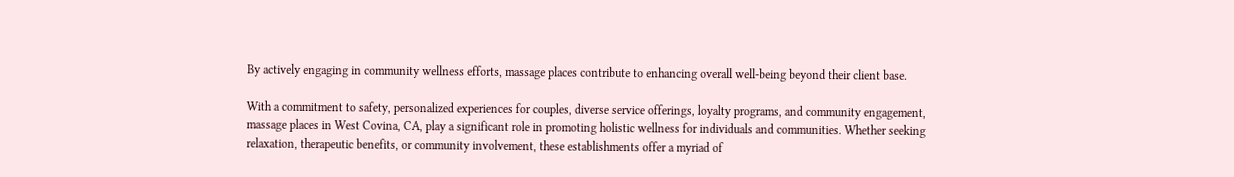By actively engaging in community wellness efforts, massage places contribute to enhancing overall well-being beyond their client base.

With a commitment to safety, personalized experiences for couples, diverse service offerings, loyalty programs, and community engagement, massage places in West Covina, CA, play a significant role in promoting holistic wellness for individuals and communities. Whether seeking relaxation, therapeutic benefits, or community involvement, these establishments offer a myriad of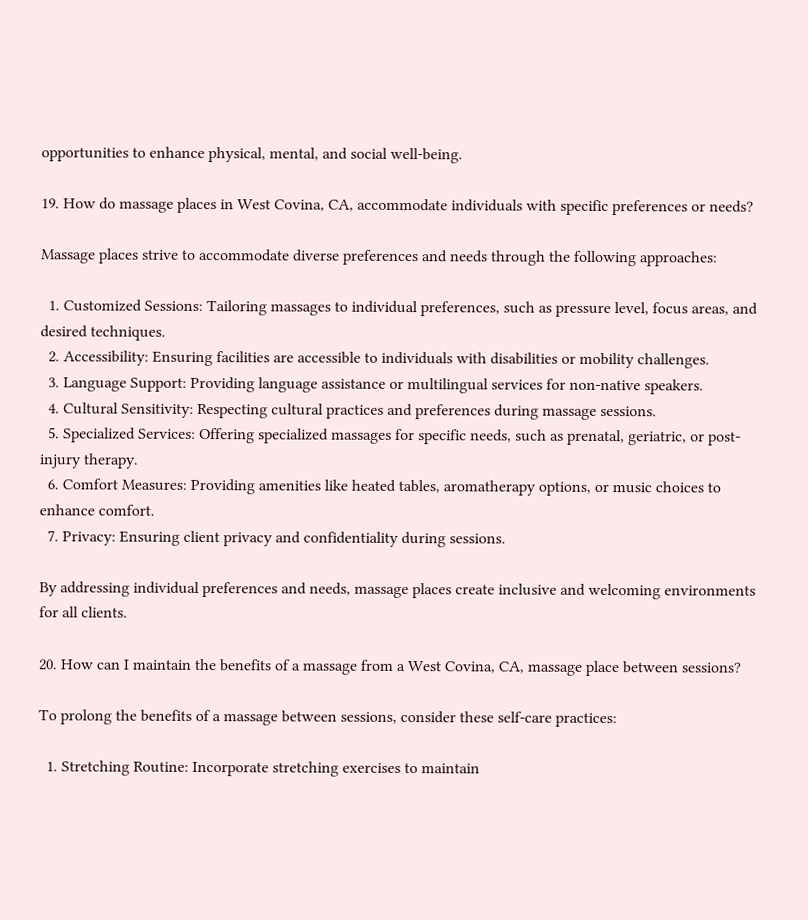opportunities to enhance physical, mental, and social well-being.

19. How do massage places in West Covina, CA, accommodate individuals with specific preferences or needs?

Massage places strive to accommodate diverse preferences and needs through the following approaches:

  1. Customized Sessions: Tailoring massages to individual preferences, such as pressure level, focus areas, and desired techniques.
  2. Accessibility: Ensuring facilities are accessible to individuals with disabilities or mobility challenges.
  3. Language Support: Providing language assistance or multilingual services for non-native speakers.
  4. Cultural Sensitivity: Respecting cultural practices and preferences during massage sessions.
  5. Specialized Services: Offering specialized massages for specific needs, such as prenatal, geriatric, or post-injury therapy.
  6. Comfort Measures: Providing amenities like heated tables, aromatherapy options, or music choices to enhance comfort.
  7. Privacy: Ensuring client privacy and confidentiality during sessions.

By addressing individual preferences and needs, massage places create inclusive and welcoming environments for all clients.

20. How can I maintain the benefits of a massage from a West Covina, CA, massage place between sessions?

To prolong the benefits of a massage between sessions, consider these self-care practices:

  1. Stretching Routine: Incorporate stretching exercises to maintain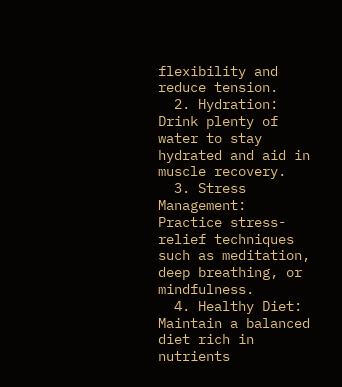flexibility and reduce tension.
  2. Hydration: Drink plenty of water to stay hydrated and aid in muscle recovery.
  3. Stress Management: Practice stress-relief techniques such as meditation, deep breathing, or mindfulness.
  4. Healthy Diet: Maintain a balanced diet rich in nutrients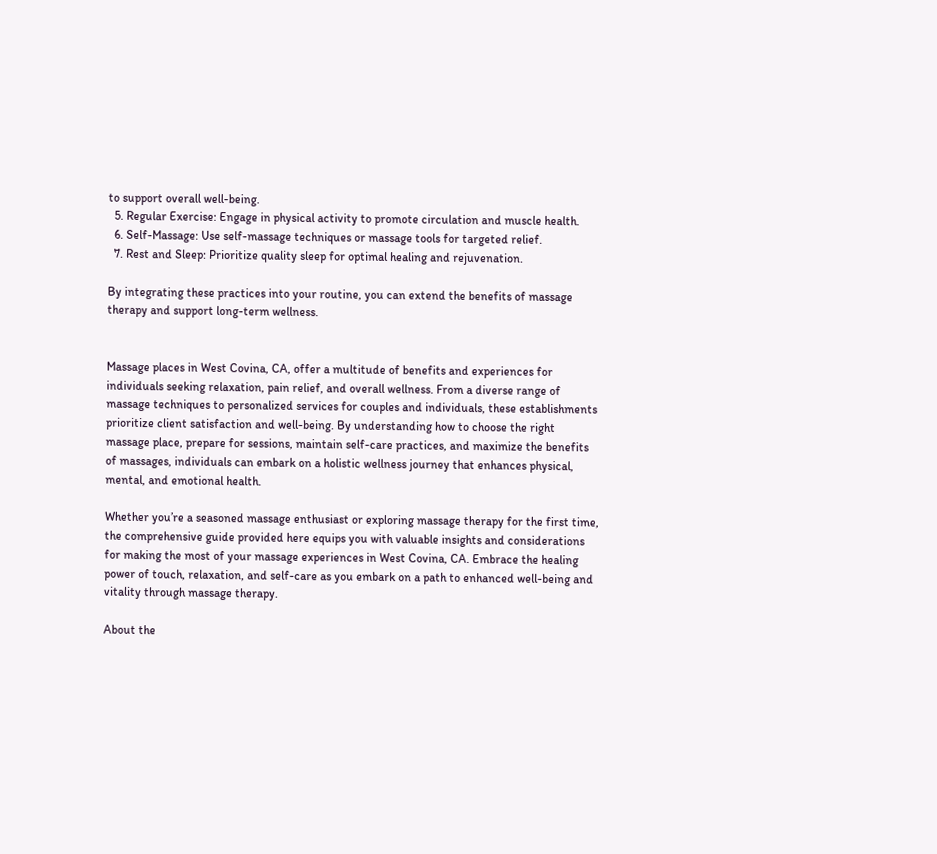to support overall well-being.
  5. Regular Exercise: Engage in physical activity to promote circulation and muscle health.
  6. Self-Massage: Use self-massage techniques or massage tools for targeted relief.
  7. Rest and Sleep: Prioritize quality sleep for optimal healing and rejuvenation.

By integrating these practices into your routine, you can extend the benefits of massage therapy and support long-term wellness.


Massage places in West Covina, CA, offer a multitude of benefits and experiences for individuals seeking relaxation, pain relief, and overall wellness. From a diverse range of massage techniques to personalized services for couples and individuals, these establishments prioritize client satisfaction and well-being. By understanding how to choose the right massage place, prepare for sessions, maintain self-care practices, and maximize the benefits of massages, individuals can embark on a holistic wellness journey that enhances physical, mental, and emotional health.

Whether you’re a seasoned massage enthusiast or exploring massage therapy for the first time, the comprehensive guide provided here equips you with valuable insights and considerations for making the most of your massage experiences in West Covina, CA. Embrace the healing power of touch, relaxation, and self-care as you embark on a path to enhanced well-being and vitality through massage therapy.

About the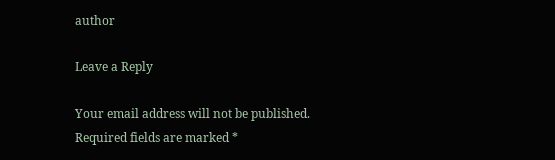author

Leave a Reply

Your email address will not be published. Required fields are marked *